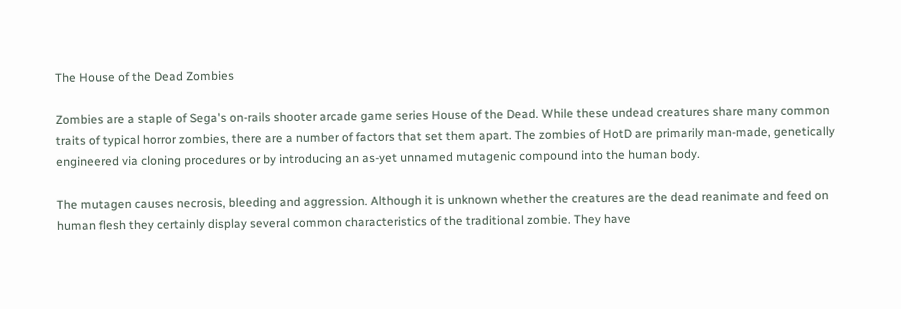The House of the Dead Zombies

Zombies are a staple of Sega's on-rails shooter arcade game series House of the Dead. While these undead creatures share many common traits of typical horror zombies, there are a number of factors that set them apart. The zombies of HotD are primarily man-made, genetically engineered via cloning procedures or by introducing an as-yet unnamed mutagenic compound into the human body.

The mutagen causes necrosis, bleeding and aggression. Although it is unknown whether the creatures are the dead reanimate and feed on human flesh they certainly display several common characteristics of the traditional zombie. They have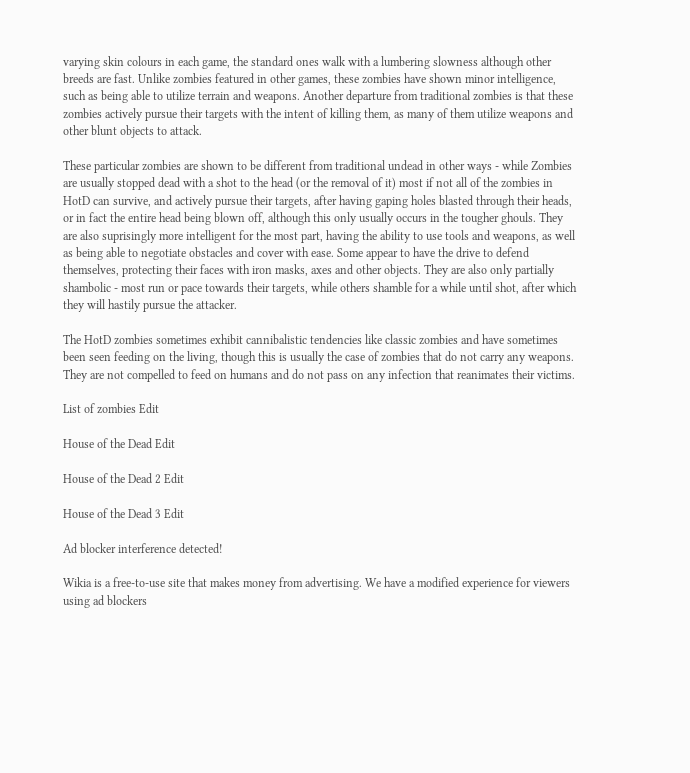varying skin colours in each game, the standard ones walk with a lumbering slowness although other breeds are fast. Unlike zombies featured in other games, these zombies have shown minor intelligence, such as being able to utilize terrain and weapons. Another departure from traditional zombies is that these zombies actively pursue their targets with the intent of killing them, as many of them utilize weapons and other blunt objects to attack.

These particular zombies are shown to be different from traditional undead in other ways - while Zombies are usually stopped dead with a shot to the head (or the removal of it) most if not all of the zombies in HotD can survive, and actively pursue their targets, after having gaping holes blasted through their heads, or in fact the entire head being blown off, although this only usually occurs in the tougher ghouls. They are also suprisingly more intelligent for the most part, having the ability to use tools and weapons, as well as being able to negotiate obstacles and cover with ease. Some appear to have the drive to defend themselves, protecting their faces with iron masks, axes and other objects. They are also only partially shambolic - most run or pace towards their targets, while others shamble for a while until shot, after which they will hastily pursue the attacker.

The HotD zombies sometimes exhibit cannibalistic tendencies like classic zombies and have sometimes been seen feeding on the living, though this is usually the case of zombies that do not carry any weapons. They are not compelled to feed on humans and do not pass on any infection that reanimates their victims.

List of zombies Edit

House of the Dead Edit

House of the Dead 2 Edit

House of the Dead 3 Edit

Ad blocker interference detected!

Wikia is a free-to-use site that makes money from advertising. We have a modified experience for viewers using ad blockers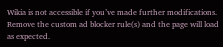Wikia is not accessible if you’ve made further modifications. Remove the custom ad blocker rule(s) and the page will load as expected.